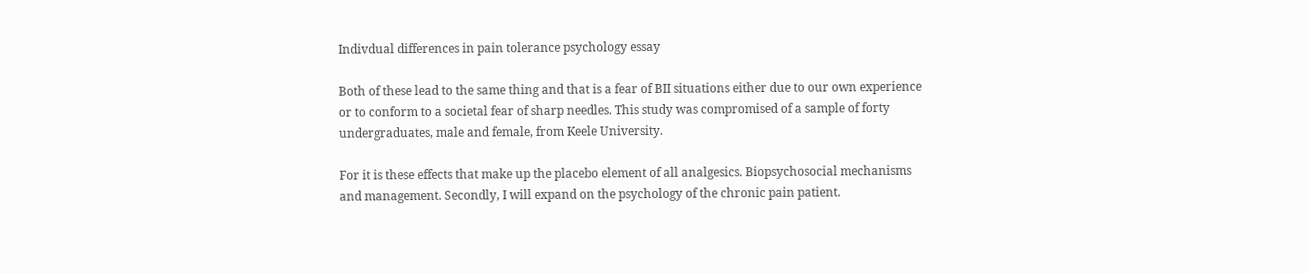Indivdual differences in pain tolerance psychology essay

Both of these lead to the same thing and that is a fear of BII situations either due to our own experience or to conform to a societal fear of sharp needles. This study was compromised of a sample of forty undergraduates, male and female, from Keele University.

For it is these effects that make up the placebo element of all analgesics. Biopsychosocial mechanisms and management. Secondly, I will expand on the psychology of the chronic pain patient.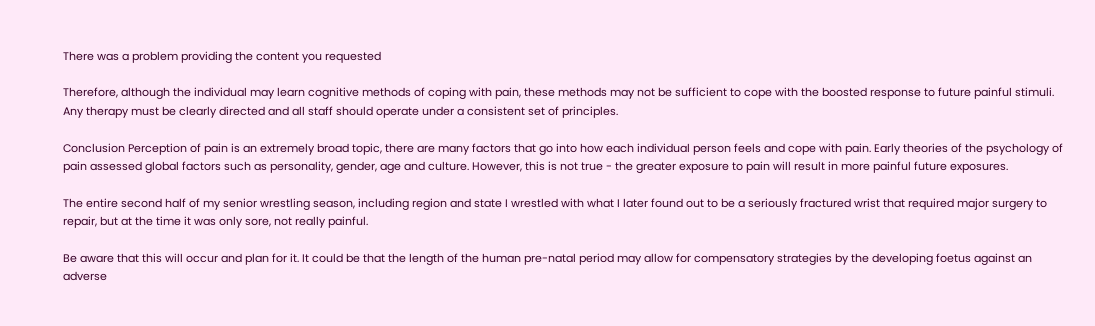There was a problem providing the content you requested

Therefore, although the individual may learn cognitive methods of coping with pain, these methods may not be sufficient to cope with the boosted response to future painful stimuli. Any therapy must be clearly directed and all staff should operate under a consistent set of principles.

Conclusion Perception of pain is an extremely broad topic, there are many factors that go into how each individual person feels and cope with pain. Early theories of the psychology of pain assessed global factors such as personality, gender, age and culture. However, this is not true - the greater exposure to pain will result in more painful future exposures.

The entire second half of my senior wrestling season, including region and state I wrestled with what I later found out to be a seriously fractured wrist that required major surgery to repair, but at the time it was only sore, not really painful.

Be aware that this will occur and plan for it. It could be that the length of the human pre-natal period may allow for compensatory strategies by the developing foetus against an adverse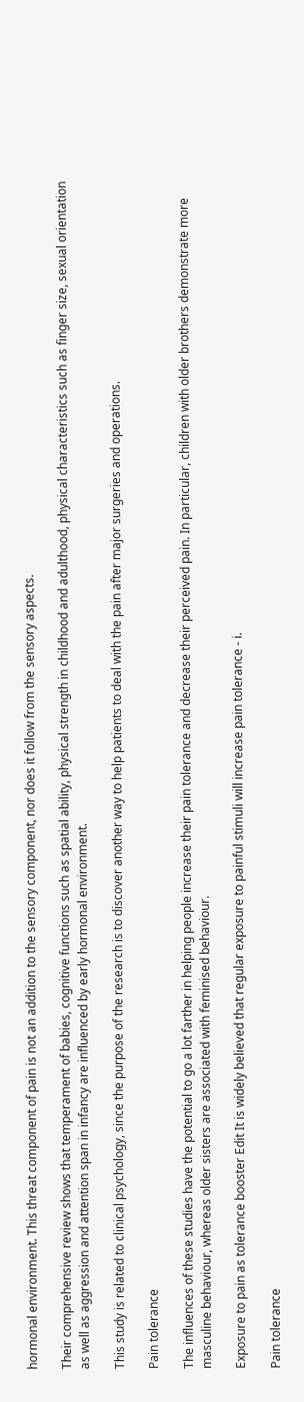hormonal environment. This threat component of pain is not an addition to the sensory component, nor does it follow from the sensory aspects.

Their comprehensive review shows that temperament of babies, cognitive functions such as spatial ability, physical strength in childhood and adulthood, physical characteristics such as finger size, sexual orientation as well as aggression and attention span in infancy are influenced by early hormonal environment.

This study is related to clinical psychology, since the purpose of the research is to discover another way to help patients to deal with the pain after major surgeries and operations.

Pain tolerance

The influences of these studies have the potential to go a lot farther in helping people increase their pain tolerance and decrease their perceived pain. In particular, children with older brothers demonstrate more masculine behaviour, whereas older sisters are associated with feminised behaviour.

Exposure to pain as tolerance booster Edit It is widely believed that regular exposure to painful stimuli will increase pain tolerance - i.

Pain tolerance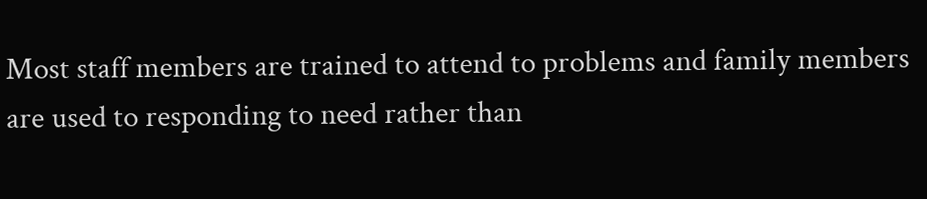Most staff members are trained to attend to problems and family members are used to responding to need rather than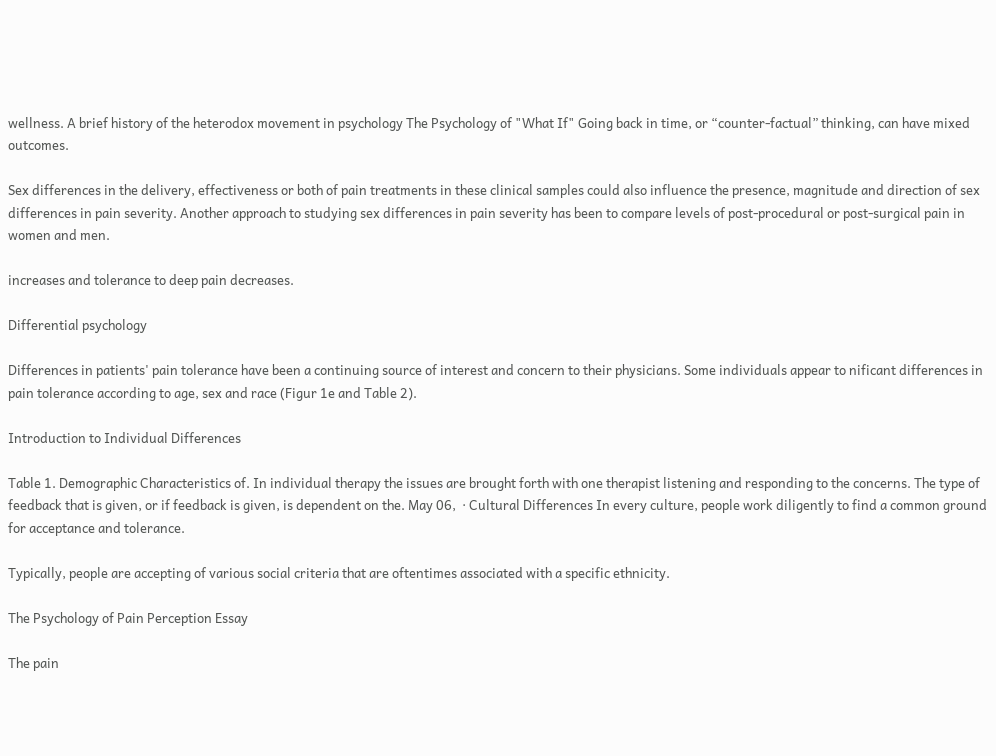wellness. A brief history of the heterodox movement in psychology The Psychology of "What If" Going back in time, or “counter-factual” thinking, can have mixed outcomes.

Sex differences in the delivery, effectiveness or both of pain treatments in these clinical samples could also influence the presence, magnitude and direction of sex differences in pain severity. Another approach to studying sex differences in pain severity has been to compare levels of post-procedural or post-surgical pain in women and men.

increases and tolerance to deep pain decreases.

Differential psychology

Differences in patients' pain tolerance have been a continuing source of interest and concern to their physicians. Some individuals appear to nificant differences in pain tolerance according to age, sex and race (Figur 1e and Table 2).

Introduction to Individual Differences

Table 1. Demographic Characteristics of. In individual therapy the issues are brought forth with one therapist listening and responding to the concerns. The type of feedback that is given, or if feedback is given, is dependent on the. May 06,  · Cultural Differences In every culture, people work diligently to find a common ground for acceptance and tolerance.

Typically, people are accepting of various social criteria that are oftentimes associated with a specific ethnicity.

The Psychology of Pain Perception Essay

The pain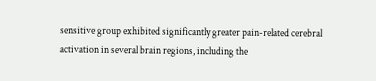sensitive group exhibited significantly greater pain-related cerebral activation in several brain regions, including the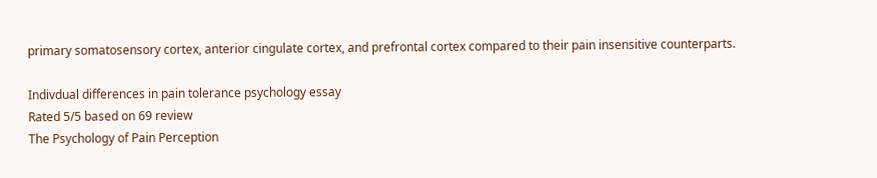primary somatosensory cortex, anterior cingulate cortex, and prefrontal cortex compared to their pain insensitive counterparts.

Indivdual differences in pain tolerance psychology essay
Rated 5/5 based on 69 review
The Psychology of Pain Perception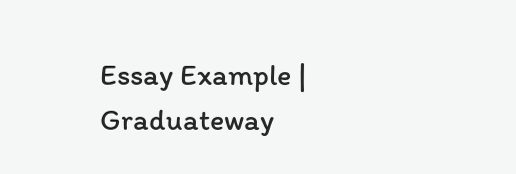Essay Example | Graduateway